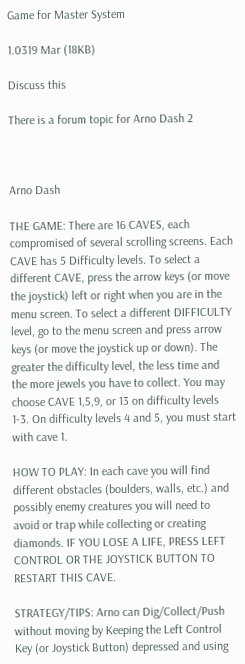Game for Master System

1.0319 Mar (18KB)

Discuss this

There is a forum topic for Arno Dash 2



Arno Dash

THE GAME: There are 16 CAVES, each compromised of several scrolling screens. Each CAVE has 5 Difficulty levels. To select a different CAVE, press the arrow keys (or move the joystick) left or right when you are in the menu screen. To select a different DIFFICULTY level, go to the menu screen and press arrow keys (or move the joystick up or down). The greater the difficulty level, the less time and the more jewels you have to collect. You may choose CAVE 1,5,9, or 13 on difficulty levels 1-3. On difficulty levels 4 and 5, you must start with cave 1.

HOW TO PLAY: In each cave you will find different obstacles (boulders, walls, etc.) and possibly enemy creatures you will need to avoid or trap while collecting or creating diamonds. IF YOU LOSE A LIFE, PRESS LEFT CONTROL OR THE JOYSTICK BUTTON TO RESTART THIS CAVE.

STRATEGY/TIPS: Arno can Dig/Collect/Push without moving by Keeping the Left Control Key (or Joystick Button) depressed and using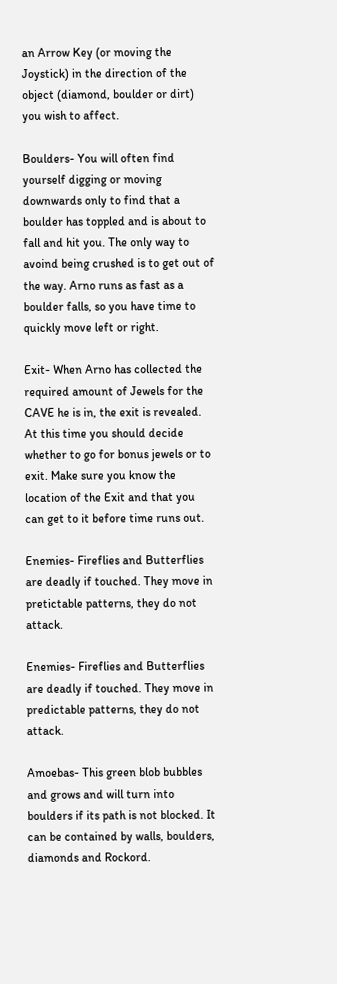an Arrow Key (or moving the Joystick) in the direction of the object (diamond, boulder or dirt) you wish to affect.

Boulders- You will often find yourself digging or moving downwards only to find that a boulder has toppled and is about to fall and hit you. The only way to avoind being crushed is to get out of the way. Arno runs as fast as a boulder falls, so you have time to quickly move left or right.

Exit- When Arno has collected the required amount of Jewels for the CAVE he is in, the exit is revealed. At this time you should decide whether to go for bonus jewels or to exit. Make sure you know the location of the Exit and that you can get to it before time runs out.

Enemies- Fireflies and Butterflies are deadly if touched. They move in pretictable patterns, they do not attack.

Enemies- Fireflies and Butterflies are deadly if touched. They move in predictable patterns, they do not attack.

Amoebas- This green blob bubbles and grows and will turn into boulders if its path is not blocked. It can be contained by walls, boulders, diamonds and Rockord.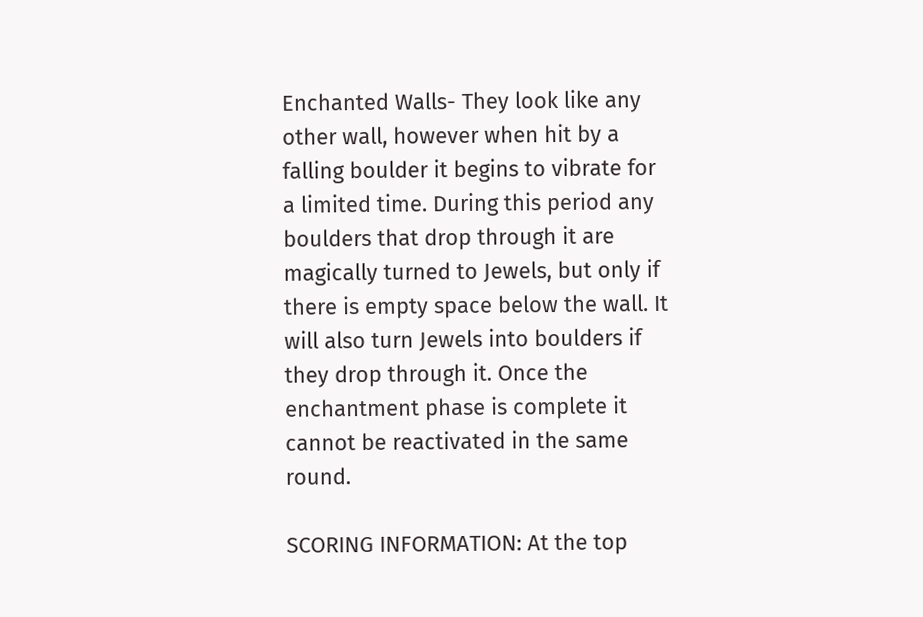Enchanted Walls- They look like any other wall, however when hit by a falling boulder it begins to vibrate for a limited time. During this period any boulders that drop through it are magically turned to Jewels, but only if there is empty space below the wall. It will also turn Jewels into boulders if they drop through it. Once the enchantment phase is complete it cannot be reactivated in the same round.

SCORING INFORMATION: At the top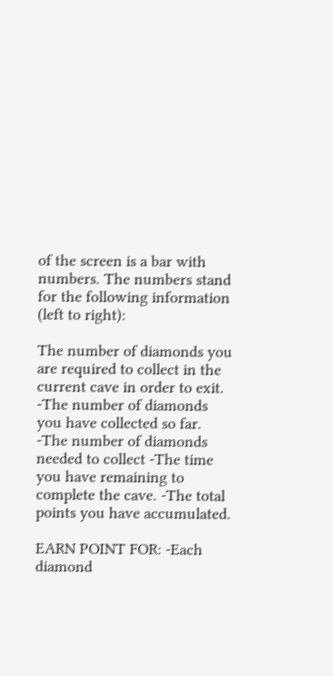of the screen is a bar with numbers. The numbers stand for the following information (left to right):

The number of diamonds you are required to collect in the current cave in order to exit. -The number of diamonds you have collected so far. -The number of diamonds needed to collect -The time you have remaining to complete the cave. -The total points you have accumulated.

EARN POINT FOR: -Each diamond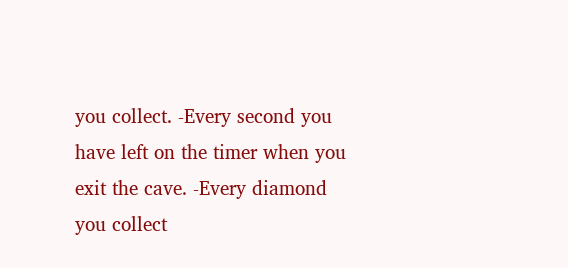you collect. -Every second you have left on the timer when you exit the cave. -Every diamond you collect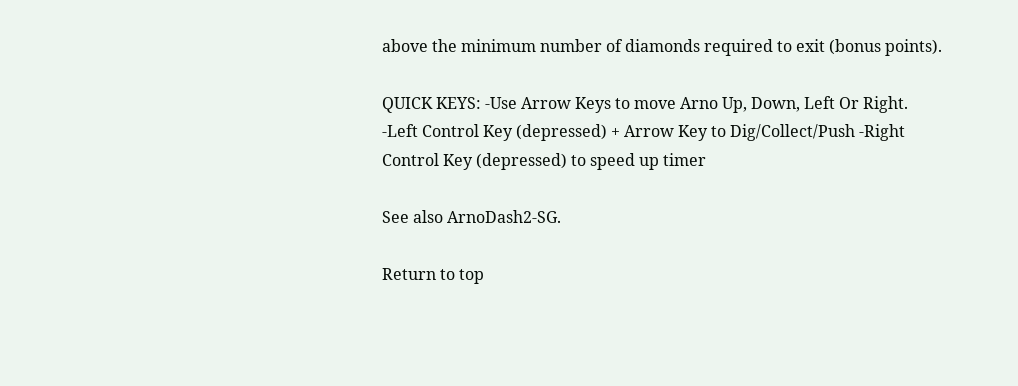above the minimum number of diamonds required to exit (bonus points).

QUICK KEYS: -Use Arrow Keys to move Arno Up, Down, Left Or Right. -Left Control Key (depressed) + Arrow Key to Dig/Collect/Push -Right Control Key (depressed) to speed up timer

See also ArnoDash2-SG.

Return to top